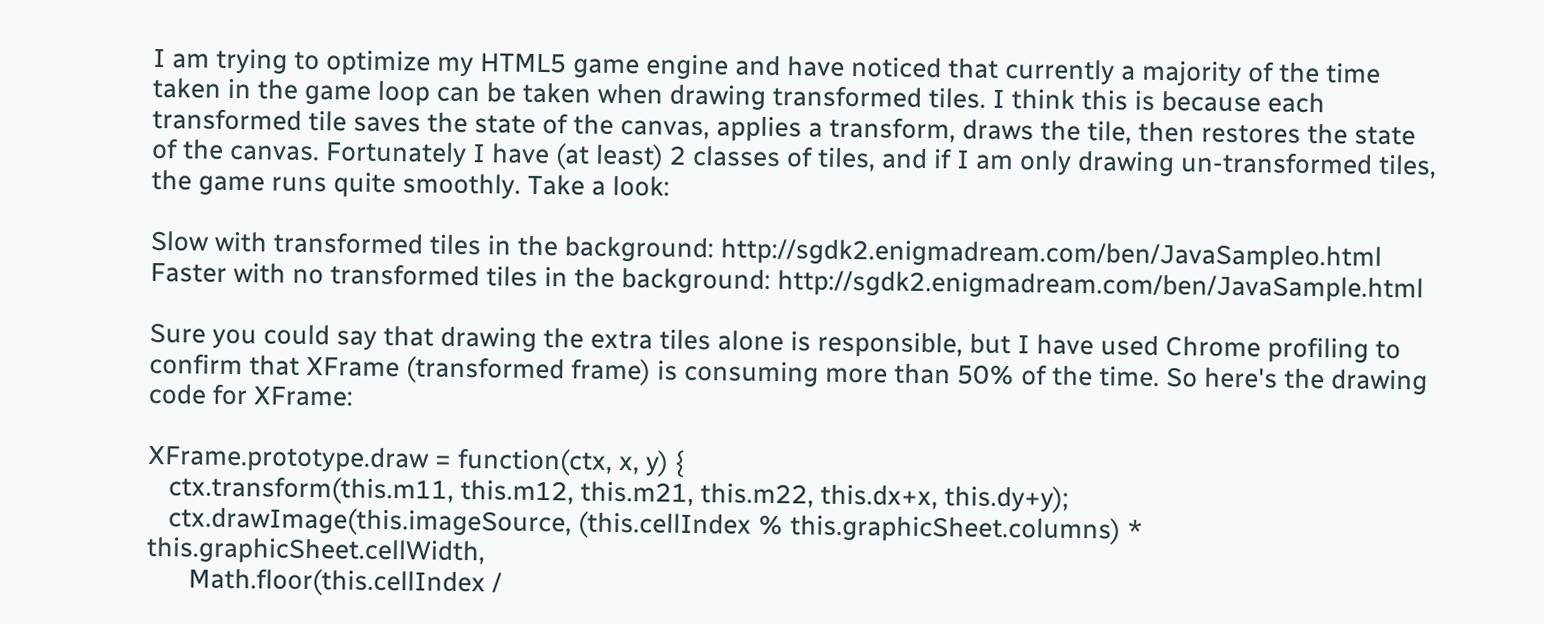I am trying to optimize my HTML5 game engine and have noticed that currently a majority of the time taken in the game loop can be taken when drawing transformed tiles. I think this is because each transformed tile saves the state of the canvas, applies a transform, draws the tile, then restores the state of the canvas. Fortunately I have (at least) 2 classes of tiles, and if I am only drawing un-transformed tiles, the game runs quite smoothly. Take a look:

Slow with transformed tiles in the background: http://sgdk2.enigmadream.com/ben/JavaSampleo.html Faster with no transformed tiles in the background: http://sgdk2.enigmadream.com/ben/JavaSample.html

Sure you could say that drawing the extra tiles alone is responsible, but I have used Chrome profiling to confirm that XFrame (transformed frame) is consuming more than 50% of the time. So here's the drawing code for XFrame:

XFrame.prototype.draw = function(ctx, x, y) {
   ctx.transform(this.m11, this.m12, this.m21, this.m22, this.dx+x, this.dy+y);
   ctx.drawImage(this.imageSource, (this.cellIndex % this.graphicSheet.columns) * this.graphicSheet.cellWidth,
      Math.floor(this.cellIndex /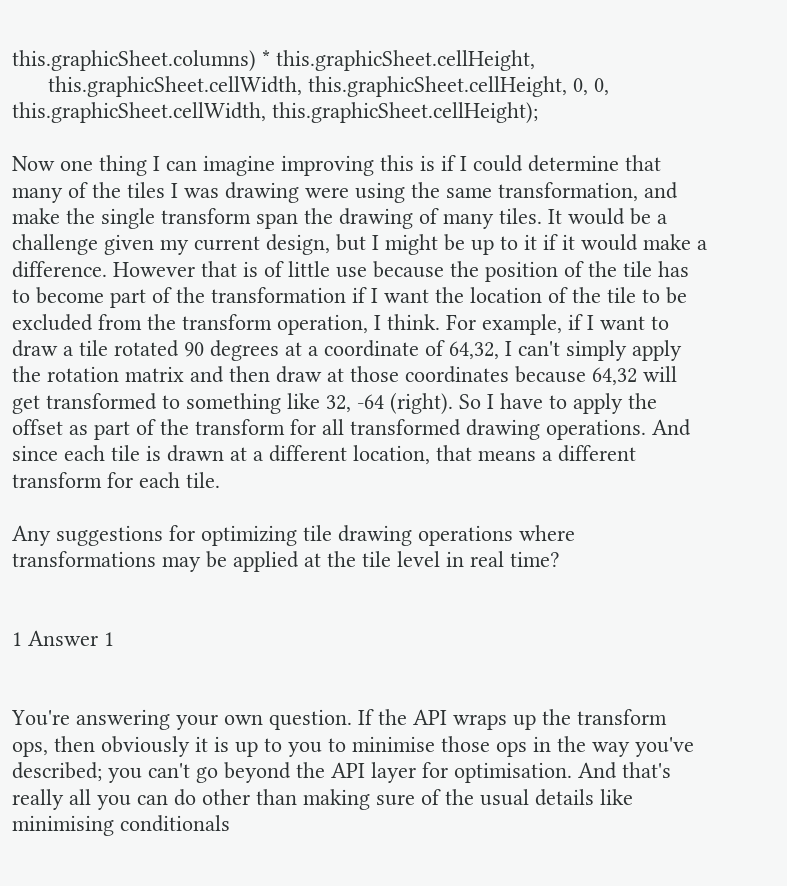this.graphicSheet.columns) * this.graphicSheet.cellHeight,
      this.graphicSheet.cellWidth, this.graphicSheet.cellHeight, 0, 0, this.graphicSheet.cellWidth, this.graphicSheet.cellHeight);

Now one thing I can imagine improving this is if I could determine that many of the tiles I was drawing were using the same transformation, and make the single transform span the drawing of many tiles. It would be a challenge given my current design, but I might be up to it if it would make a difference. However that is of little use because the position of the tile has to become part of the transformation if I want the location of the tile to be excluded from the transform operation, I think. For example, if I want to draw a tile rotated 90 degrees at a coordinate of 64,32, I can't simply apply the rotation matrix and then draw at those coordinates because 64,32 will get transformed to something like 32, -64 (right). So I have to apply the offset as part of the transform for all transformed drawing operations. And since each tile is drawn at a different location, that means a different transform for each tile.

Any suggestions for optimizing tile drawing operations where transformations may be applied at the tile level in real time?


1 Answer 1


You're answering your own question. If the API wraps up the transform ops, then obviously it is up to you to minimise those ops in the way you've described; you can't go beyond the API layer for optimisation. And that's really all you can do other than making sure of the usual details like minimising conditionals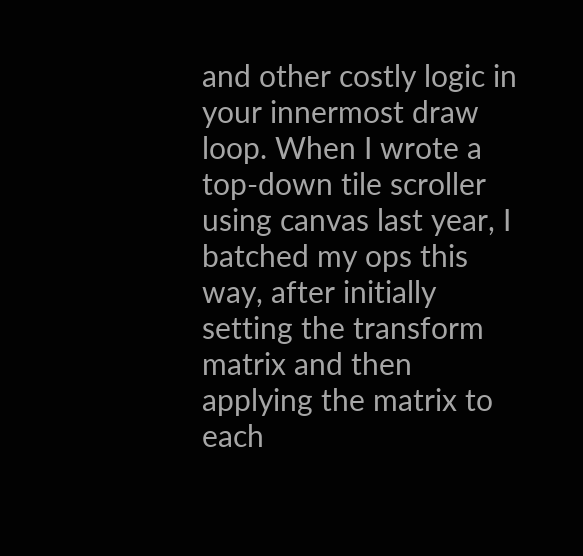and other costly logic in your innermost draw loop. When I wrote a top-down tile scroller using canvas last year, I batched my ops this way, after initially setting the transform matrix and then applying the matrix to each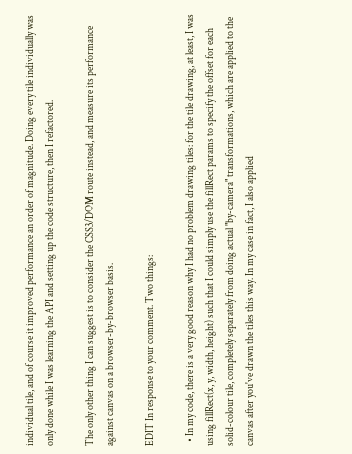individual tile, and of course it improved performance an order of magnitude. Doing every tile individually was only done while I was learning the API and setting up the code structure, then I refactored.

The only other thing I can suggest is to consider the CSS3/DOM route instead, and measure its performance against canvas on a browser-by-browser basis.

EDIT In response to your comment. Two things:

  • In my code, there is a very good reason why I had no problem drawing tiles: for the tile drawing, at least, I was using fillRect(x, y, width, height) such that I could simply use the fillRect params to specify the offset for each solid-colour tile, completely separately from doing actual "by-camera" transformations, which are applied to the canvas after you've drawn the tiles this way. In my case in fact, I also applied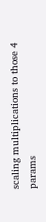scaling multiplications to those 4 params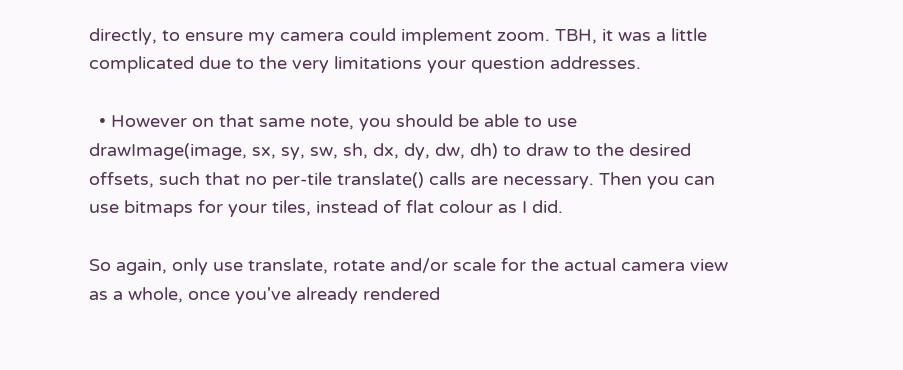directly, to ensure my camera could implement zoom. TBH, it was a little complicated due to the very limitations your question addresses.

  • However on that same note, you should be able to use drawImage(image, sx, sy, sw, sh, dx, dy, dw, dh) to draw to the desired offsets, such that no per-tile translate() calls are necessary. Then you can use bitmaps for your tiles, instead of flat colour as I did.

So again, only use translate, rotate and/or scale for the actual camera view as a whole, once you've already rendered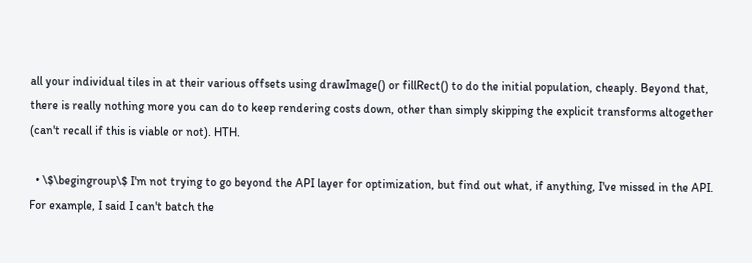all your individual tiles in at their various offsets using drawImage() or fillRect() to do the initial population, cheaply. Beyond that, there is really nothing more you can do to keep rendering costs down, other than simply skipping the explicit transforms altogether (can't recall if this is viable or not). HTH.

  • \$\begingroup\$ I'm not trying to go beyond the API layer for optimization, but find out what, if anything, I've missed in the API. For example, I said I can't batch the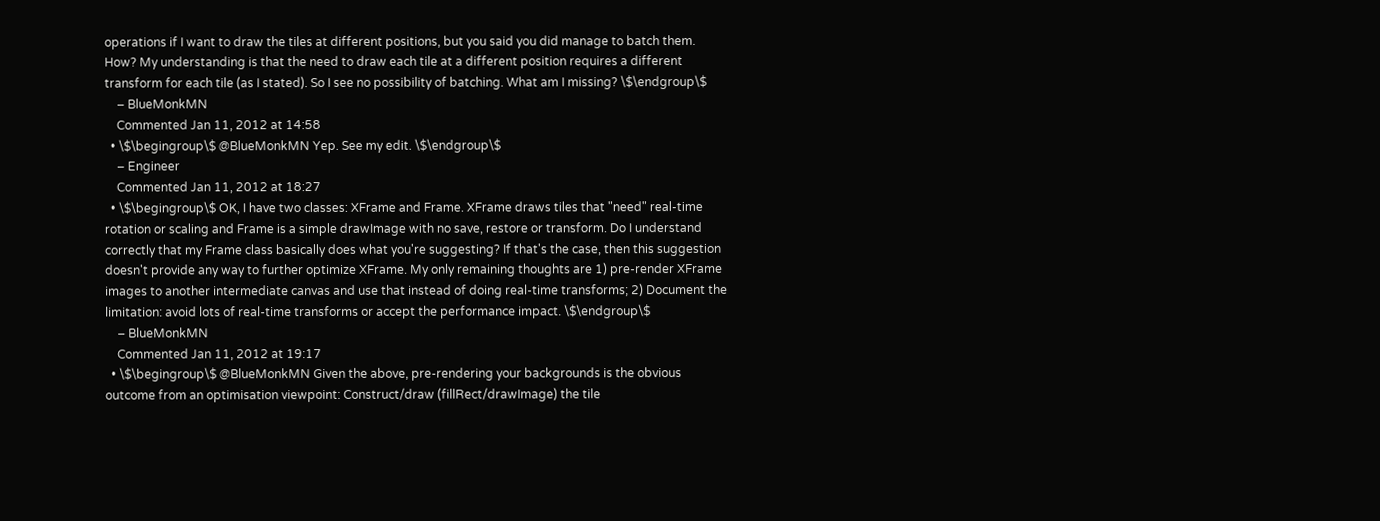operations if I want to draw the tiles at different positions, but you said you did manage to batch them. How? My understanding is that the need to draw each tile at a different position requires a different transform for each tile (as I stated). So I see no possibility of batching. What am I missing? \$\endgroup\$
    – BlueMonkMN
    Commented Jan 11, 2012 at 14:58
  • \$\begingroup\$ @BlueMonkMN Yep. See my edit. \$\endgroup\$
    – Engineer
    Commented Jan 11, 2012 at 18:27
  • \$\begingroup\$ OK, I have two classes: XFrame and Frame. XFrame draws tiles that "need" real-time rotation or scaling and Frame is a simple drawImage with no save, restore or transform. Do I understand correctly that my Frame class basically does what you're suggesting? If that's the case, then this suggestion doesn't provide any way to further optimize XFrame. My only remaining thoughts are 1) pre-render XFrame images to another intermediate canvas and use that instead of doing real-time transforms; 2) Document the limitation: avoid lots of real-time transforms or accept the performance impact. \$\endgroup\$
    – BlueMonkMN
    Commented Jan 11, 2012 at 19:17
  • \$\begingroup\$ @BlueMonkMN Given the above, pre-rendering your backgrounds is the obvious outcome from an optimisation viewpoint: Construct/draw (fillRect/drawImage) the tile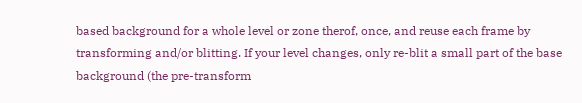based background for a whole level or zone therof, once, and reuse each frame by transforming and/or blitting. If your level changes, only re-blit a small part of the base background (the pre-transform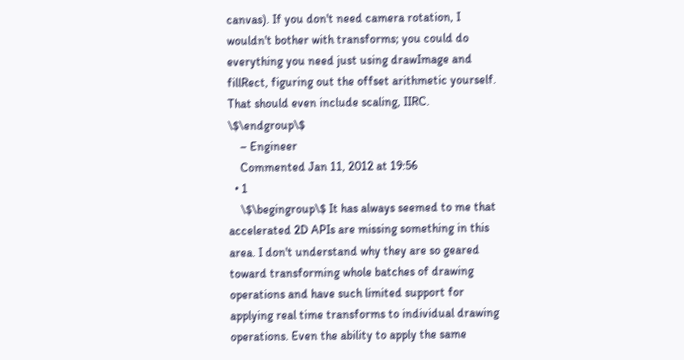canvas). If you don't need camera rotation, I wouldn't bother with transforms; you could do everything you need just using drawImage and fillRect, figuring out the offset arithmetic yourself. That should even include scaling, IIRC. \$\endgroup\$
    – Engineer
    Commented Jan 11, 2012 at 19:56
  • 1
    \$\begingroup\$ It has always seemed to me that accelerated 2D APIs are missing something in this area. I don't understand why they are so geared toward transforming whole batches of drawing operations and have such limited support for applying real time transforms to individual drawing operations. Even the ability to apply the same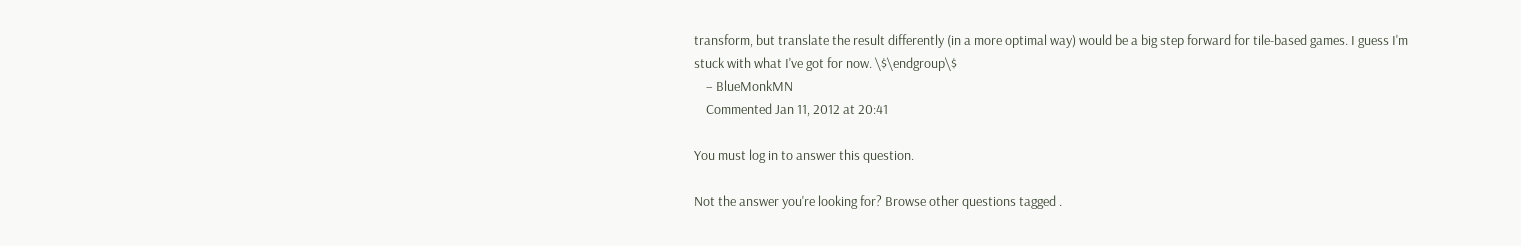transform, but translate the result differently (in a more optimal way) would be a big step forward for tile-based games. I guess I'm stuck with what I've got for now. \$\endgroup\$
    – BlueMonkMN
    Commented Jan 11, 2012 at 20:41

You must log in to answer this question.

Not the answer you're looking for? Browse other questions tagged .